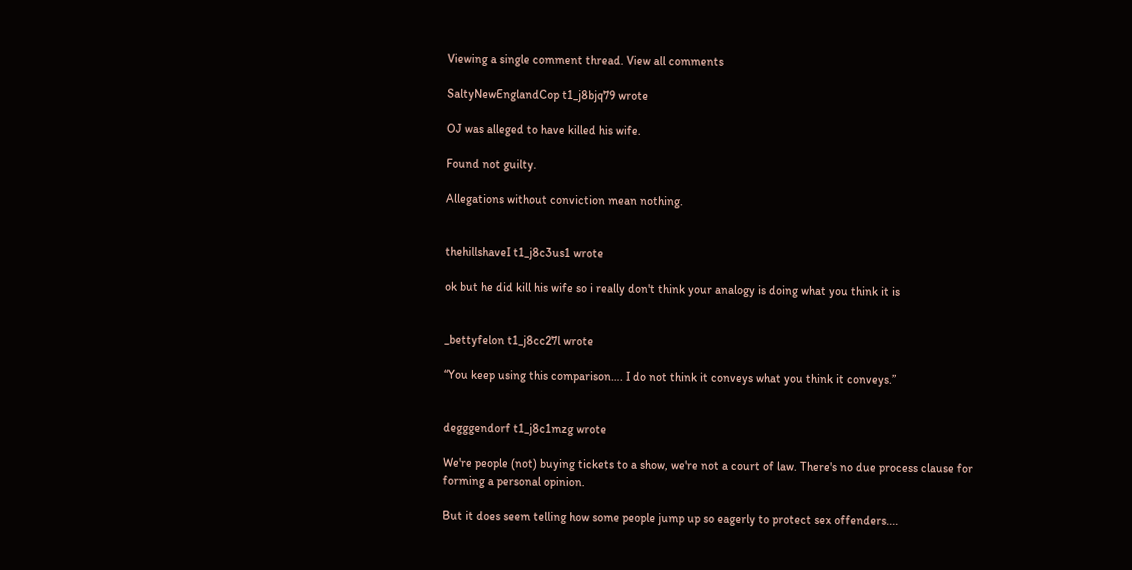Viewing a single comment thread. View all comments

SaltyNewEnglandCop t1_j8bjq79 wrote

OJ was alleged to have killed his wife.

Found not guilty.

Allegations without conviction mean nothing.


thehillshaveI t1_j8c3us1 wrote

ok but he did kill his wife so i really don't think your analogy is doing what you think it is


_bettyfelon t1_j8cc27l wrote

“You keep using this comparison…. I do not think it conveys what you think it conveys.”


degggendorf t1_j8c1mzg wrote

We're people (not) buying tickets to a show, we're not a court of law. There's no due process clause for forming a personal opinion.

But it does seem telling how some people jump up so eagerly to protect sex offenders....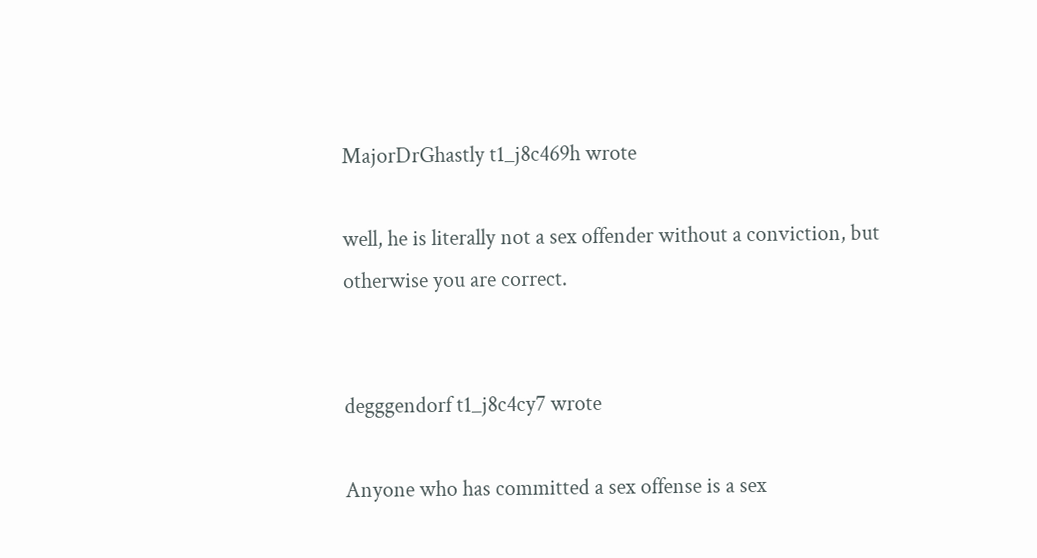MajorDrGhastly t1_j8c469h wrote

well, he is literally not a sex offender without a conviction, but otherwise you are correct.


degggendorf t1_j8c4cy7 wrote

Anyone who has committed a sex offense is a sex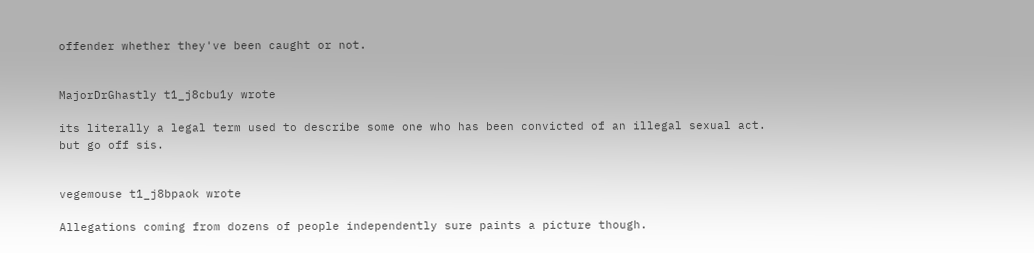offender whether they've been caught or not.


MajorDrGhastly t1_j8cbu1y wrote

its literally a legal term used to describe some one who has been convicted of an illegal sexual act. but go off sis.


vegemouse t1_j8bpaok wrote

Allegations coming from dozens of people independently sure paints a picture though.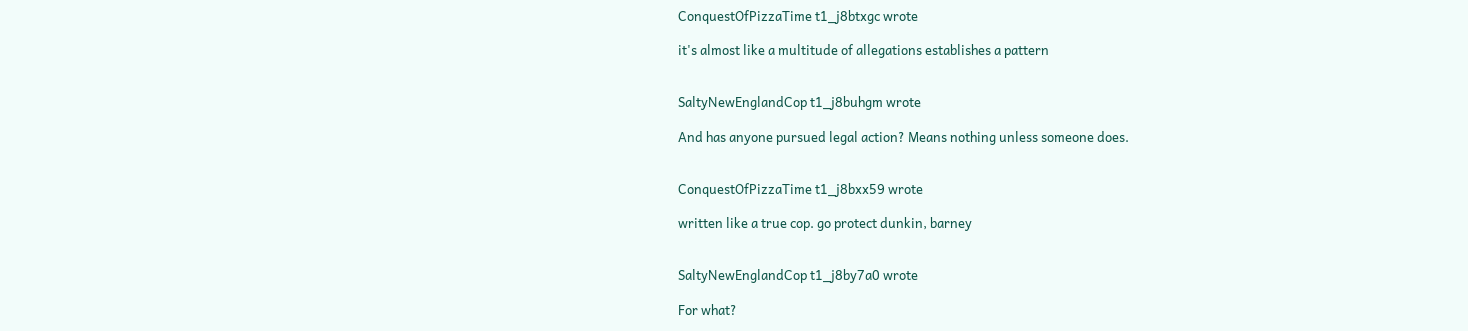ConquestOfPizzaTime t1_j8btxgc wrote

it's almost like a multitude of allegations establishes a pattern


SaltyNewEnglandCop t1_j8buhgm wrote

And has anyone pursued legal action? Means nothing unless someone does.


ConquestOfPizzaTime t1_j8bxx59 wrote

written like a true cop. go protect dunkin, barney


SaltyNewEnglandCop t1_j8by7a0 wrote

For what?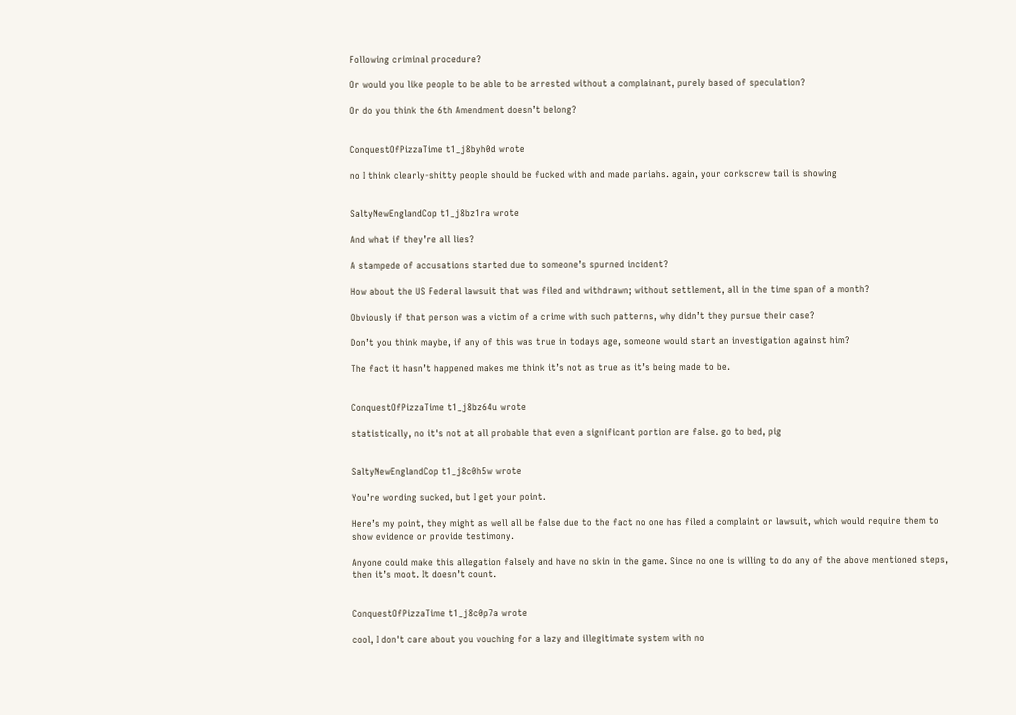Following criminal procedure?

Or would you like people to be able to be arrested without a complainant, purely based of speculation?

Or do you think the 6th Amendment doesn’t belong?


ConquestOfPizzaTime t1_j8byh0d wrote

no I think clearly-shitty people should be fucked with and made pariahs. again, your corkscrew tail is showing


SaltyNewEnglandCop t1_j8bz1ra wrote

And what if they’re all lies?

A stampede of accusations started due to someone’s spurned incident?

How about the US Federal lawsuit that was filed and withdrawn; without settlement, all in the time span of a month?

Obviously if that person was a victim of a crime with such patterns, why didn’t they pursue their case?

Don’t you think maybe, if any of this was true in todays age, someone would start an investigation against him?

The fact it hasn’t happened makes me think it’s not as true as it’s being made to be.


ConquestOfPizzaTime t1_j8bz64u wrote

statistically, no it's not at all probable that even a significant portion are false. go to bed, pig


SaltyNewEnglandCop t1_j8c0h5w wrote

You’re wording sucked, but I get your point.

Here’s my point, they might as well all be false due to the fact no one has filed a complaint or lawsuit, which would require them to show evidence or provide testimony.

Anyone could make this allegation falsely and have no skin in the game. Since no one is willing to do any of the above mentioned steps, then it’s moot. It doesn’t count.


ConquestOfPizzaTime t1_j8c0p7a wrote

cool, I don't care about you vouching for a lazy and illegitimate system with no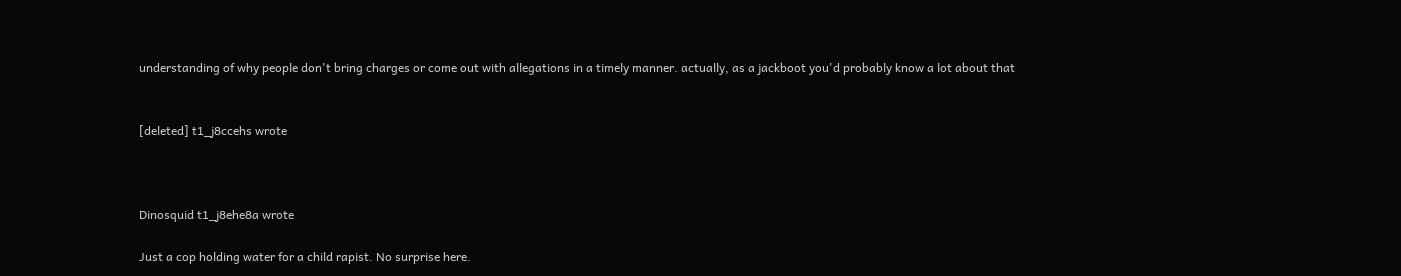understanding of why people don't bring charges or come out with allegations in a timely manner. actually, as a jackboot you'd probably know a lot about that


[deleted] t1_j8ccehs wrote



Dinosquid t1_j8ehe8a wrote

Just a cop holding water for a child rapist. No surprise here.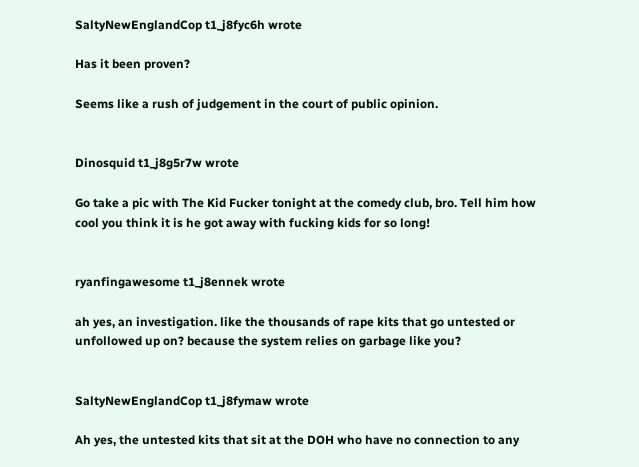SaltyNewEnglandCop t1_j8fyc6h wrote

Has it been proven?

Seems like a rush of judgement in the court of public opinion.


Dinosquid t1_j8g5r7w wrote

Go take a pic with The Kid Fucker tonight at the comedy club, bro. Tell him how cool you think it is he got away with fucking kids for so long!


ryanfingawesome t1_j8ennek wrote

ah yes, an investigation. like the thousands of rape kits that go untested or unfollowed up on? because the system relies on garbage like you?


SaltyNewEnglandCop t1_j8fymaw wrote

Ah yes, the untested kits that sit at the DOH who have no connection to any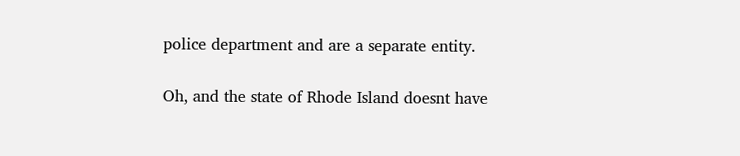police department and are a separate entity.

Oh, and the state of Rhode Island doesnt have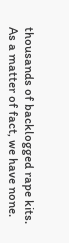thousands of backlogged rape kits. As a matter of fact, we have none.